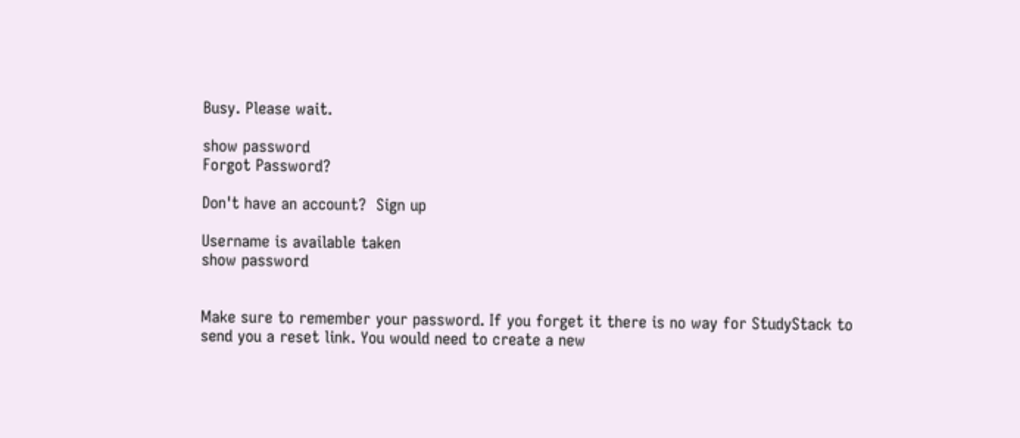Busy. Please wait.

show password
Forgot Password?

Don't have an account?  Sign up

Username is available taken
show password


Make sure to remember your password. If you forget it there is no way for StudyStack to send you a reset link. You would need to create a new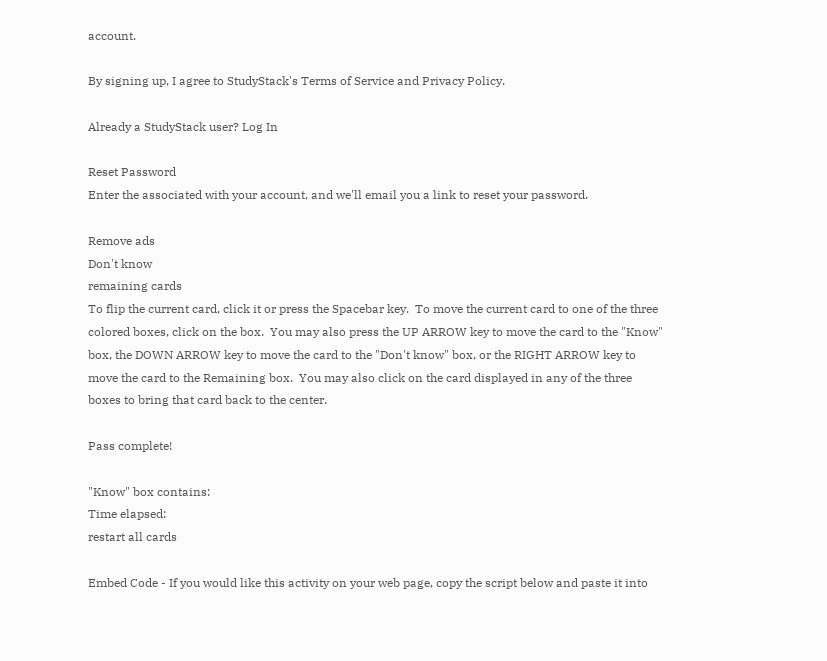account.

By signing up, I agree to StudyStack's Terms of Service and Privacy Policy.

Already a StudyStack user? Log In

Reset Password
Enter the associated with your account, and we'll email you a link to reset your password.

Remove ads
Don't know
remaining cards
To flip the current card, click it or press the Spacebar key.  To move the current card to one of the three colored boxes, click on the box.  You may also press the UP ARROW key to move the card to the "Know" box, the DOWN ARROW key to move the card to the "Don't know" box, or the RIGHT ARROW key to move the card to the Remaining box.  You may also click on the card displayed in any of the three boxes to bring that card back to the center.

Pass complete!

"Know" box contains:
Time elapsed:
restart all cards

Embed Code - If you would like this activity on your web page, copy the script below and paste it into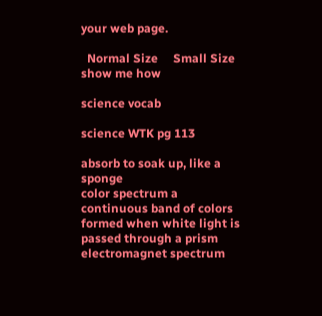your web page.

  Normal Size     Small Size show me how

science vocab

science WTK pg 113

absorb to soak up, like a sponge
color spectrum a continuous band of colors formed when white light is passed through a prism
electromagnet spectrum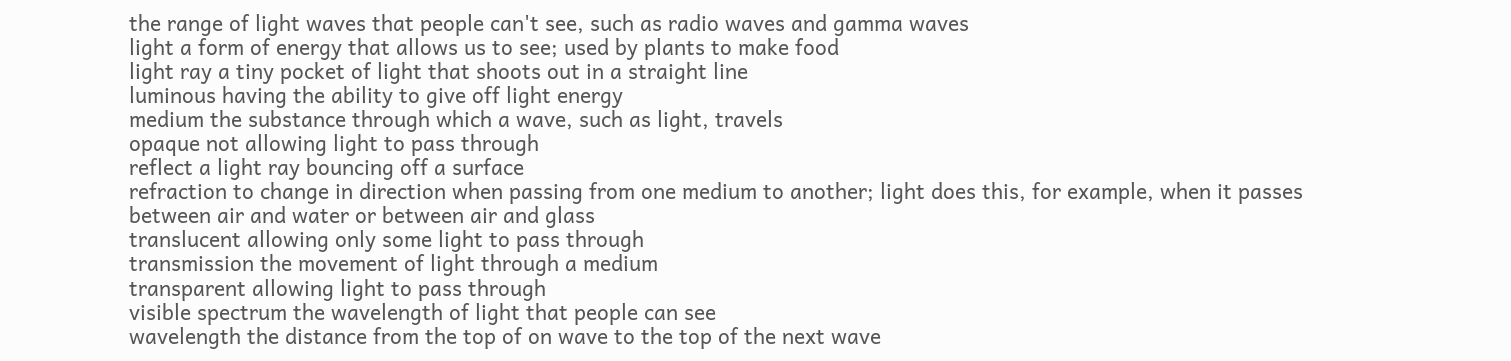the range of light waves that people can't see, such as radio waves and gamma waves
light a form of energy that allows us to see; used by plants to make food
light ray a tiny pocket of light that shoots out in a straight line
luminous having the ability to give off light energy
medium the substance through which a wave, such as light, travels
opaque not allowing light to pass through
reflect a light ray bouncing off a surface
refraction to change in direction when passing from one medium to another; light does this, for example, when it passes between air and water or between air and glass
translucent allowing only some light to pass through
transmission the movement of light through a medium
transparent allowing light to pass through
visible spectrum the wavelength of light that people can see
wavelength the distance from the top of on wave to the top of the next wave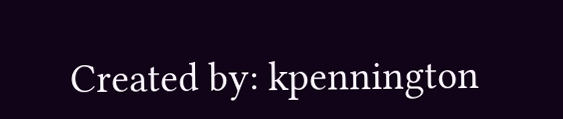Created by: kpennington